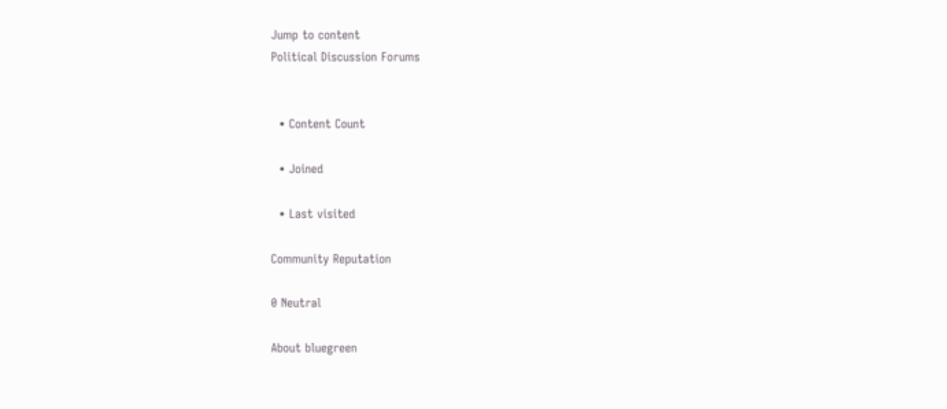Jump to content
Political Discussion Forums


  • Content Count

  • Joined

  • Last visited

Community Reputation

0 Neutral

About bluegreen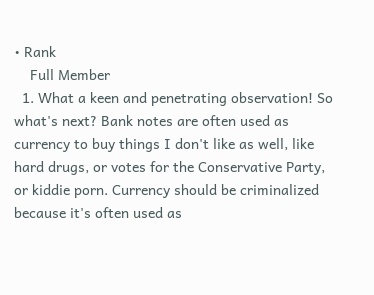• Rank
    Full Member
  1. What a keen and penetrating observation! So what's next? Bank notes are often used as currency to buy things I don't like as well, like hard drugs, or votes for the Conservative Party, or kiddie porn. Currency should be criminalized because it's often used as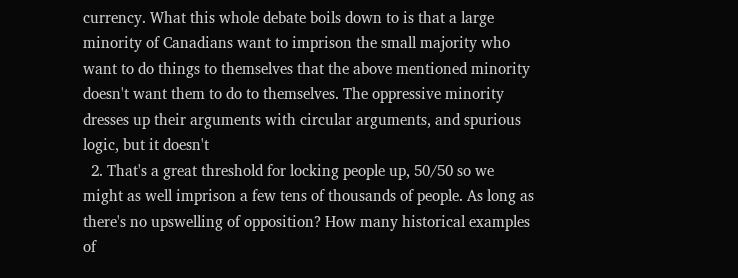currency. What this whole debate boils down to is that a large minority of Canadians want to imprison the small majority who want to do things to themselves that the above mentioned minority doesn't want them to do to themselves. The oppressive minority dresses up their arguments with circular arguments, and spurious logic, but it doesn't
  2. That's a great threshold for locking people up, 50/50 so we might as well imprison a few tens of thousands of people. As long as there's no upswelling of opposition? How many historical examples of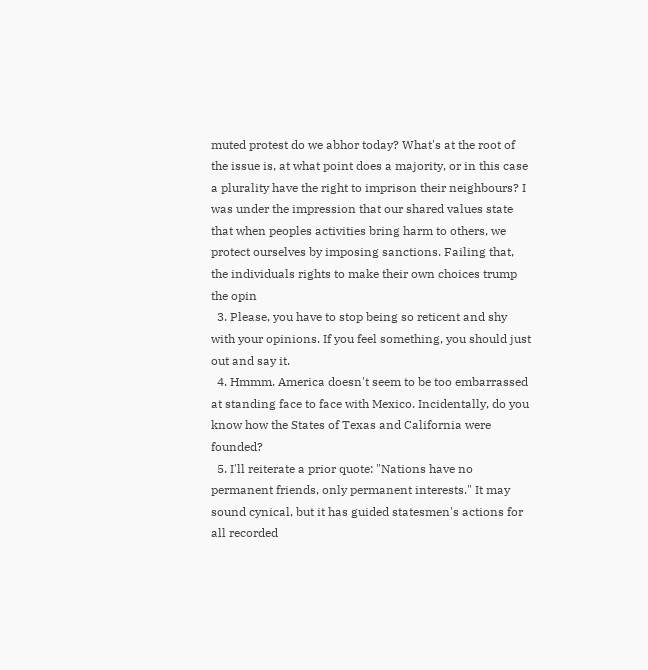muted protest do we abhor today? What's at the root of the issue is, at what point does a majority, or in this case a plurality have the right to imprison their neighbours? I was under the impression that our shared values state that when peoples activities bring harm to others, we protect ourselves by imposing sanctions. Failing that, the individuals rights to make their own choices trump the opin
  3. Please, you have to stop being so reticent and shy with your opinions. If you feel something, you should just out and say it.
  4. Hmmm. America doesn't seem to be too embarrassed at standing face to face with Mexico. Incidentally, do you know how the States of Texas and California were founded?
  5. I'll reiterate a prior quote: "Nations have no permanent friends, only permanent interests." It may sound cynical, but it has guided statesmen's actions for all recorded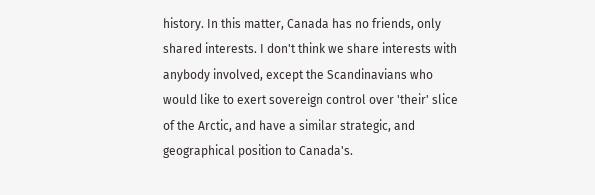history. In this matter, Canada has no friends, only shared interests. I don't think we share interests with anybody involved, except the Scandinavians who would like to exert sovereign control over 'their' slice of the Arctic, and have a similar strategic, and geographical position to Canada's.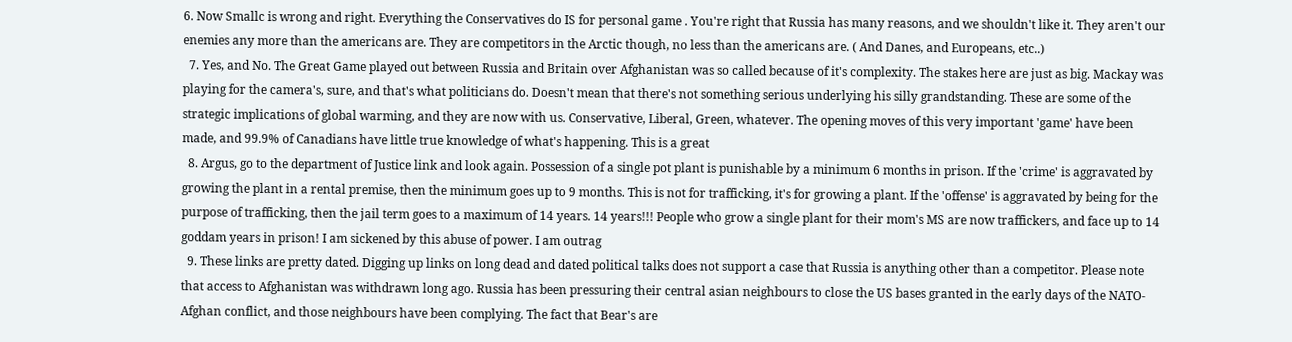6. Now Smallc is wrong and right. Everything the Conservatives do IS for personal game . You're right that Russia has many reasons, and we shouldn't like it. They aren't our enemies any more than the americans are. They are competitors in the Arctic though, no less than the americans are. ( And Danes, and Europeans, etc..)
  7. Yes, and No. The Great Game played out between Russia and Britain over Afghanistan was so called because of it's complexity. The stakes here are just as big. Mackay was playing for the camera's, sure, and that's what politicians do. Doesn't mean that there's not something serious underlying his silly grandstanding. These are some of the strategic implications of global warming, and they are now with us. Conservative, Liberal, Green, whatever. The opening moves of this very important 'game' have been made, and 99.9% of Canadians have little true knowledge of what's happening. This is a great
  8. Argus, go to the department of Justice link and look again. Possession of a single pot plant is punishable by a minimum 6 months in prison. If the 'crime' is aggravated by growing the plant in a rental premise, then the minimum goes up to 9 months. This is not for trafficking, it's for growing a plant. If the 'offense' is aggravated by being for the purpose of trafficking, then the jail term goes to a maximum of 14 years. 14 years!!! People who grow a single plant for their mom's MS are now traffickers, and face up to 14 goddam years in prison! I am sickened by this abuse of power. I am outrag
  9. These links are pretty dated. Digging up links on long dead and dated political talks does not support a case that Russia is anything other than a competitor. Please note that access to Afghanistan was withdrawn long ago. Russia has been pressuring their central asian neighbours to close the US bases granted in the early days of the NATO-Afghan conflict, and those neighbours have been complying. The fact that Bear's are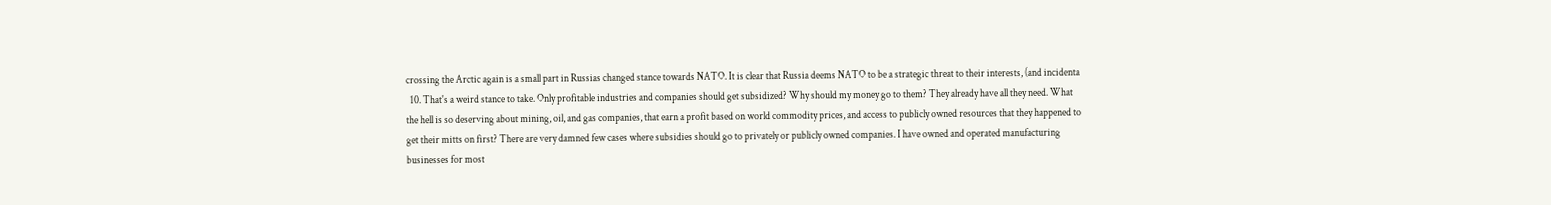crossing the Arctic again is a small part in Russias changed stance towards NATO. It is clear that Russia deems NATO to be a strategic threat to their interests, (and incidenta
  10. That's a weird stance to take. Only profitable industries and companies should get subsidized? Why should my money go to them? They already have all they need. What the hell is so deserving about mining, oil, and gas companies, that earn a profit based on world commodity prices, and access to publicly owned resources that they happened to get their mitts on first? There are very damned few cases where subsidies should go to privately or publicly owned companies. I have owned and operated manufacturing businesses for most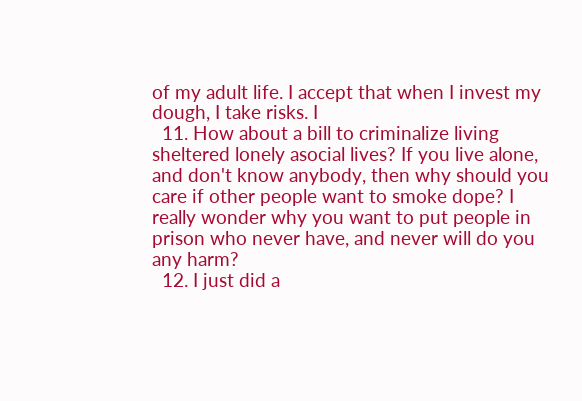of my adult life. I accept that when I invest my dough, I take risks. I
  11. How about a bill to criminalize living sheltered lonely asocial lives? If you live alone, and don't know anybody, then why should you care if other people want to smoke dope? I really wonder why you want to put people in prison who never have, and never will do you any harm?
  12. I just did a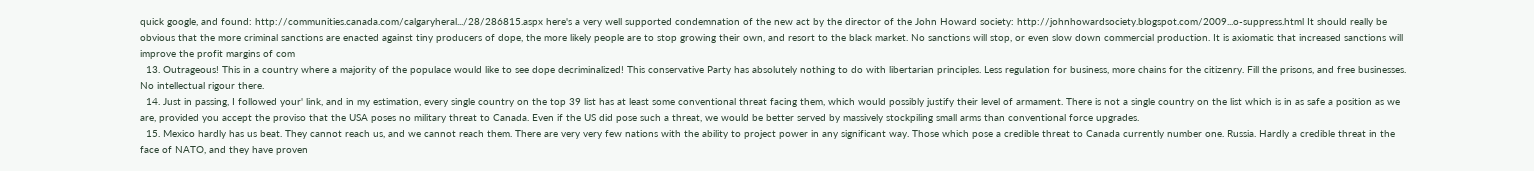quick google, and found: http://communities.canada.com/calgaryheral.../28/286815.aspx here's a very well supported condemnation of the new act by the director of the John Howard society: http://johnhowardsociety.blogspot.com/2009...o-suppress.html It should really be obvious that the more criminal sanctions are enacted against tiny producers of dope, the more likely people are to stop growing their own, and resort to the black market. No sanctions will stop, or even slow down commercial production. It is axiomatic that increased sanctions will improve the profit margins of com
  13. Outrageous! This in a country where a majority of the populace would like to see dope decriminalized! This conservative Party has absolutely nothing to do with libertarian principles. Less regulation for business, more chains for the citizenry. Fill the prisons, and free businesses. No intellectual rigour there.
  14. Just in passing, I followed your' link, and in my estimation, every single country on the top 39 list has at least some conventional threat facing them, which would possibly justify their level of armament. There is not a single country on the list which is in as safe a position as we are, provided you accept the proviso that the USA poses no military threat to Canada. Even if the US did pose such a threat, we would be better served by massively stockpiling small arms than conventional force upgrades.
  15. Mexico hardly has us beat. They cannot reach us, and we cannot reach them. There are very very few nations with the ability to project power in any significant way. Those which pose a credible threat to Canada currently number one. Russia. Hardly a credible threat in the face of NATO, and they have proven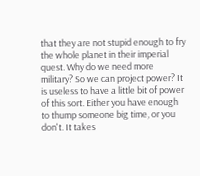that they are not stupid enough to fry the whole planet in their imperial quest. Why do we need more military? So we can project power? It is useless to have a little bit of power of this sort. Either you have enough to thump someone big time, or you don't. It takes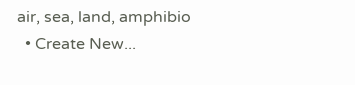air, sea, land, amphibio
  • Create New...